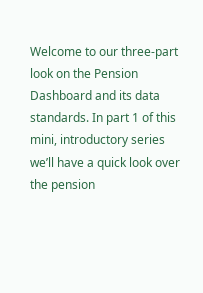Welcome to our three-part look on the Pension Dashboard and its data standards. In part 1 of this mini, introductory series we’ll have a quick look over the pension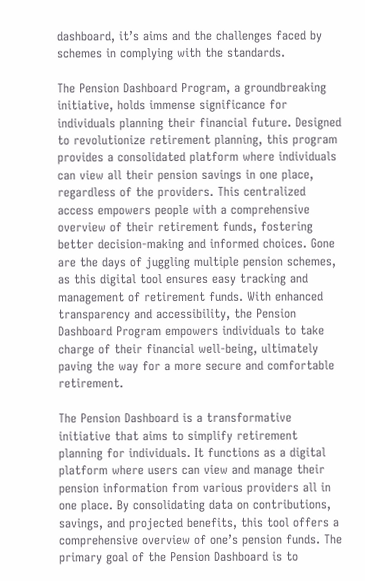dashboard, it’s aims and the challenges faced by schemes in complying with the standards.

The Pension Dashboard Program, a groundbreaking initiative, holds immense significance for individuals planning their financial future. Designed to revolutionize retirement planning, this program provides a consolidated platform where individuals can view all their pension savings in one place, regardless of the providers. This centralized access empowers people with a comprehensive overview of their retirement funds, fostering better decision-making and informed choices. Gone are the days of juggling multiple pension schemes, as this digital tool ensures easy tracking and management of retirement funds. With enhanced transparency and accessibility, the Pension Dashboard Program empowers individuals to take charge of their financial well-being, ultimately paving the way for a more secure and comfortable retirement.

The Pension Dashboard is a transformative initiative that aims to simplify retirement planning for individuals. It functions as a digital platform where users can view and manage their pension information from various providers all in one place. By consolidating data on contributions, savings, and projected benefits, this tool offers a comprehensive overview of one’s pension funds. The primary goal of the Pension Dashboard is to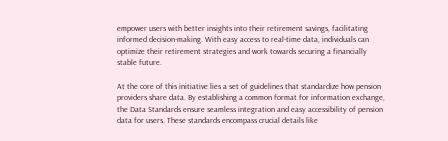empower users with better insights into their retirement savings, facilitating informed decision-making. With easy access to real-time data, individuals can optimize their retirement strategies and work towards securing a financially stable future.

At the core of this initiative lies a set of guidelines that standardize how pension providers share data. By establishing a common format for information exchange, the Data Standards ensure seamless integration and easy accessibility of pension data for users. These standards encompass crucial details like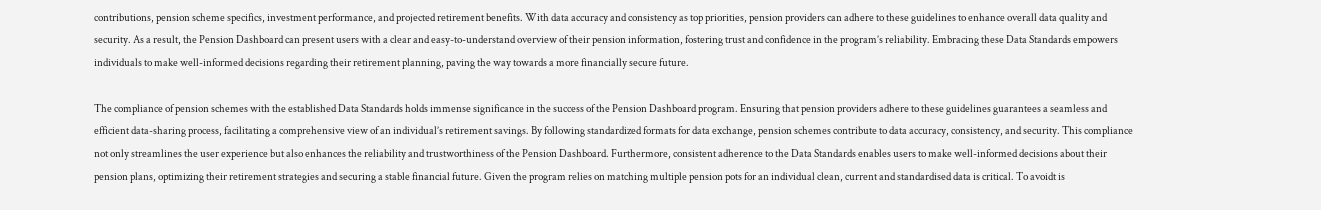contributions, pension scheme specifics, investment performance, and projected retirement benefits. With data accuracy and consistency as top priorities, pension providers can adhere to these guidelines to enhance overall data quality and security. As a result, the Pension Dashboard can present users with a clear and easy-to-understand overview of their pension information, fostering trust and confidence in the program’s reliability. Embracing these Data Standards empowers individuals to make well-informed decisions regarding their retirement planning, paving the way towards a more financially secure future.

The compliance of pension schemes with the established Data Standards holds immense significance in the success of the Pension Dashboard program. Ensuring that pension providers adhere to these guidelines guarantees a seamless and efficient data-sharing process, facilitating a comprehensive view of an individual’s retirement savings. By following standardized formats for data exchange, pension schemes contribute to data accuracy, consistency, and security. This compliance not only streamlines the user experience but also enhances the reliability and trustworthiness of the Pension Dashboard. Furthermore, consistent adherence to the Data Standards enables users to make well-informed decisions about their pension plans, optimizing their retirement strategies and securing a stable financial future. Given the program relies on matching multiple pension pots for an individual clean, current and standardised data is critical. To avoidt is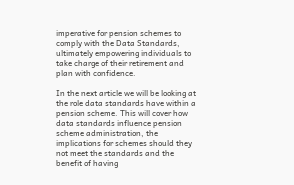imperative for pension schemes to comply with the Data Standards, ultimately empowering individuals to take charge of their retirement and plan with confidence.

In the next article we will be looking at the role data standards have within a pension scheme. This will cover how data standards influence pension scheme administration, the implications for schemes should they not meet the standards and the benefit of having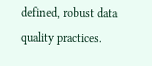defined, robust data quality practices.